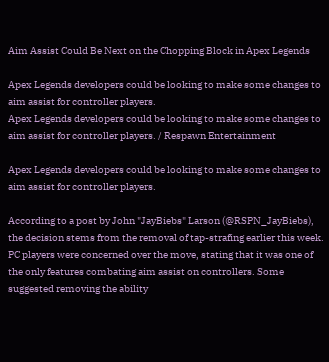Aim Assist Could Be Next on the Chopping Block in Apex Legends

Apex Legends developers could be looking to make some changes to aim assist for controller players.
Apex Legends developers could be looking to make some changes to aim assist for controller players. / Respawn Entertainment

Apex Legends developers could be looking to make some changes to aim assist for controller players.

According to a post by John "JayBiebs" Larson (@RSPN_JayBiebs), the decision stems from the removal of tap-strafing earlier this week. PC players were concerned over the move, stating that it was one of the only features combating aim assist on controllers. Some suggested removing the ability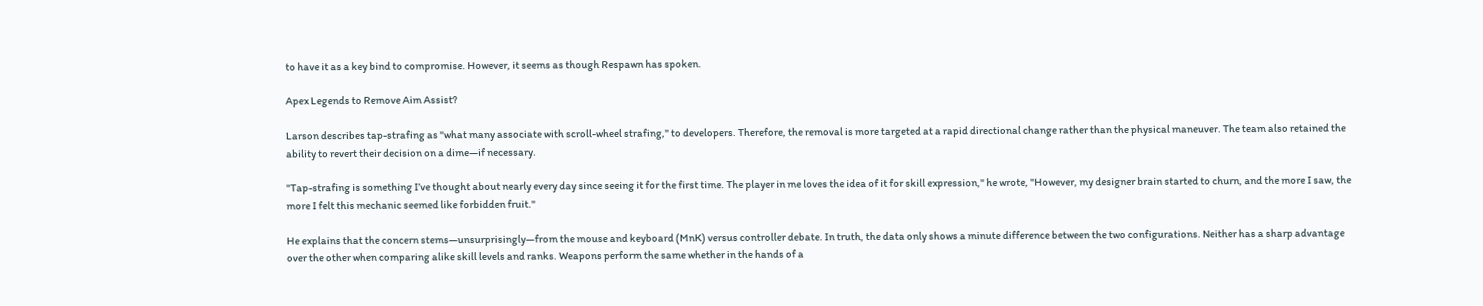to have it as a key bind to compromise. However, it seems as though Respawn has spoken.

Apex Legends to Remove Aim Assist?

Larson describes tap-strafing as "what many associate with scroll-wheel strafing," to developers. Therefore, the removal is more targeted at a rapid directional change rather than the physical maneuver. The team also retained the ability to revert their decision on a dime—if necessary.

"Tap-strafing is something I’ve thought about nearly every day since seeing it for the first time. The player in me loves the idea of it for skill expression," he wrote, "However, my designer brain started to churn, and the more I saw, the more I felt this mechanic seemed like forbidden fruit."

He explains that the concern stems—unsurprisingly—from the mouse and keyboard (MnK) versus controller debate. In truth, the data only shows a minute difference between the two configurations. Neither has a sharp advantage over the other when comparing alike skill levels and ranks. Weapons perform the same whether in the hands of a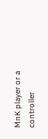MnK player or a controller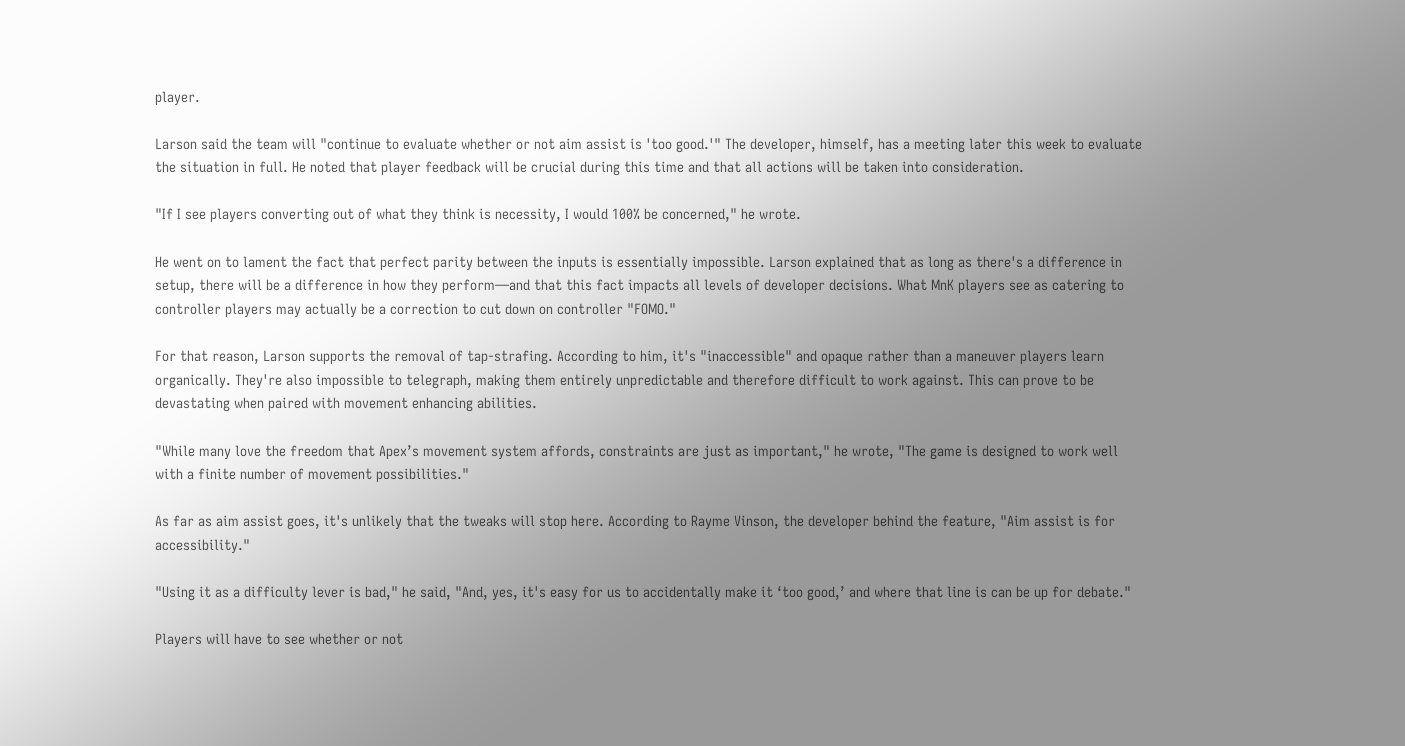player.

Larson said the team will "continue to evaluate whether or not aim assist is 'too good.'" The developer, himself, has a meeting later this week to evaluate the situation in full. He noted that player feedback will be crucial during this time and that all actions will be taken into consideration.

"If I see players converting out of what they think is necessity, I would 100% be concerned," he wrote.

He went on to lament the fact that perfect parity between the inputs is essentially impossible. Larson explained that as long as there's a difference in setup, there will be a difference in how they perform—and that this fact impacts all levels of developer decisions. What MnK players see as catering to controller players may actually be a correction to cut down on controller "FOMO."

For that reason, Larson supports the removal of tap-strafing. According to him, it's "inaccessible" and opaque rather than a maneuver players learn organically. They're also impossible to telegraph, making them entirely unpredictable and therefore difficult to work against. This can prove to be devastating when paired with movement enhancing abilities.

"While many love the freedom that Apex’s movement system affords, constraints are just as important," he wrote, "The game is designed to work well with a finite number of movement possibilities."

As far as aim assist goes, it's unlikely that the tweaks will stop here. According to Rayme Vinson, the developer behind the feature, "Aim assist is for accessibility."

"Using it as a difficulty lever is bad," he said, "And, yes, it's easy for us to accidentally make it ‘too good,’ and where that line is can be up for debate."

Players will have to see whether or not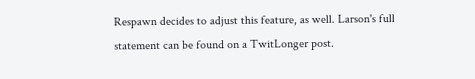Respawn decides to adjust this feature, as well. Larson's full statement can be found on a TwitLonger post.